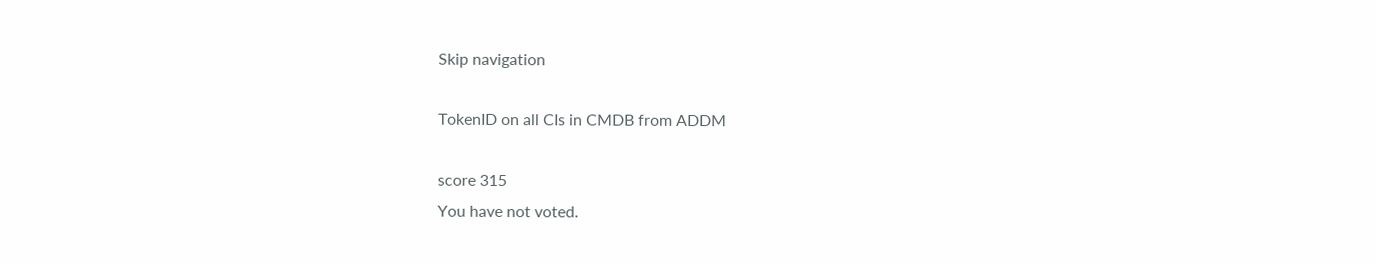Skip navigation

TokenID on all CIs in CMDB from ADDM

score 315
You have not voted.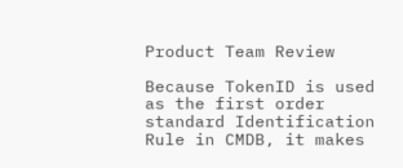Product Team Review

Because TokenID is used as the first order standard Identification Rule in CMDB, it makes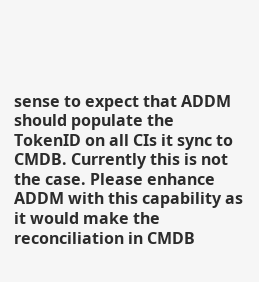sense to expect that ADDM should populate the TokenID on all CIs it sync to CMDB. Currently this is not the case. Please enhance ADDM with this capability as it would make the reconciliation in CMDB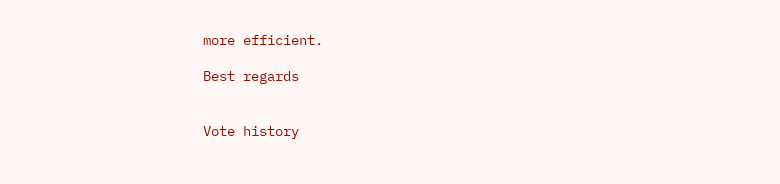more efficient.

Best regards


Vote history